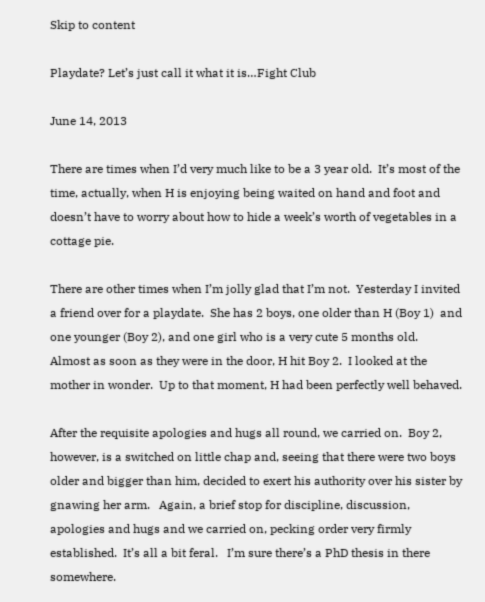Skip to content

Playdate? Let’s just call it what it is…Fight Club

June 14, 2013

There are times when I’d very much like to be a 3 year old.  It’s most of the time, actually, when H is enjoying being waited on hand and foot and doesn’t have to worry about how to hide a week’s worth of vegetables in a cottage pie.

There are other times when I’m jolly glad that I’m not.  Yesterday I invited a friend over for a playdate.  She has 2 boys, one older than H (Boy 1)  and one younger (Boy 2), and one girl who is a very cute 5 months old.  Almost as soon as they were in the door, H hit Boy 2.  I looked at the mother in wonder.  Up to that moment, H had been perfectly well behaved.

After the requisite apologies and hugs all round, we carried on.  Boy 2, however, is a switched on little chap and, seeing that there were two boys older and bigger than him, decided to exert his authority over his sister by gnawing her arm.   Again, a brief stop for discipline, discussion, apologies and hugs and we carried on, pecking order very firmly established.  It’s all a bit feral.   I’m sure there’s a PhD thesis in there somewhere.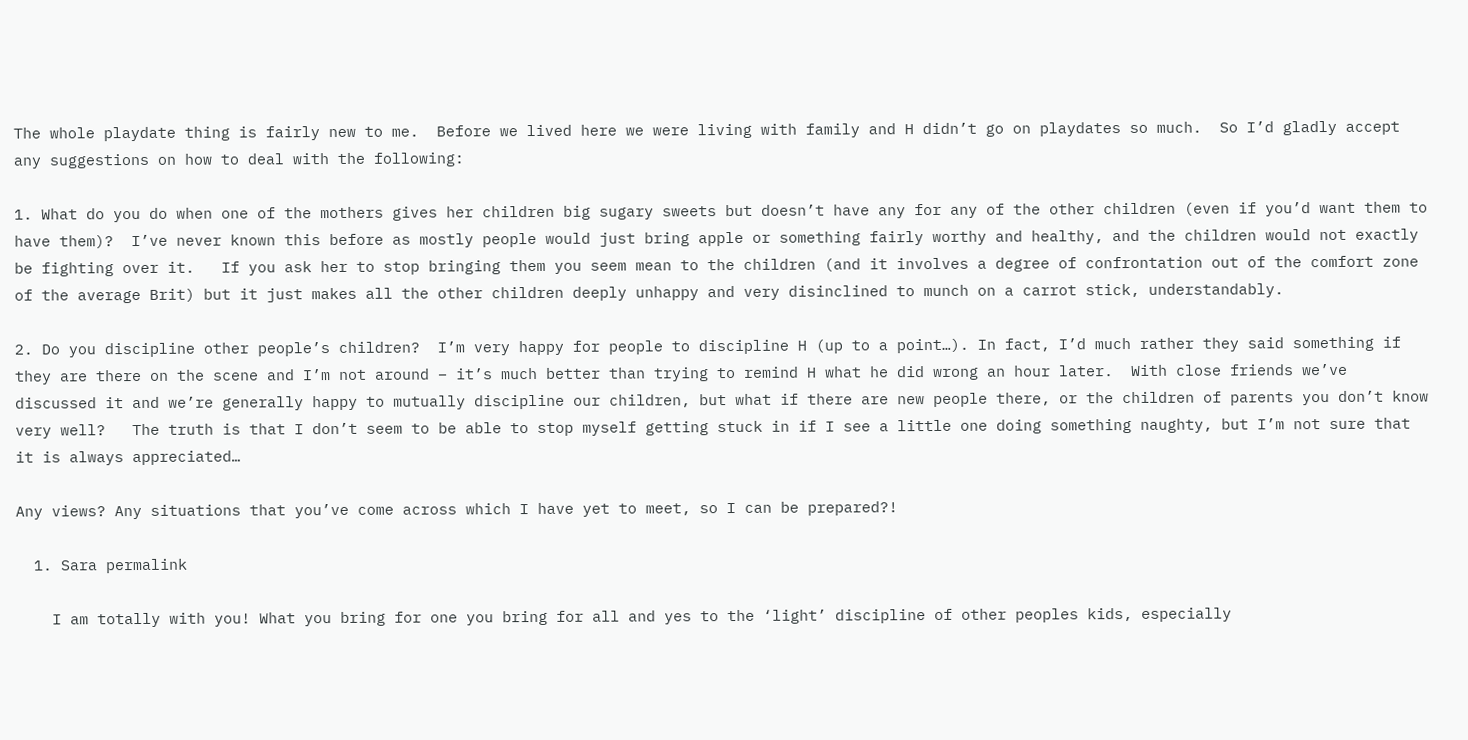The whole playdate thing is fairly new to me.  Before we lived here we were living with family and H didn’t go on playdates so much.  So I’d gladly accept any suggestions on how to deal with the following:

1. What do you do when one of the mothers gives her children big sugary sweets but doesn’t have any for any of the other children (even if you’d want them to have them)?  I’ve never known this before as mostly people would just bring apple or something fairly worthy and healthy, and the children would not exactly be fighting over it.   If you ask her to stop bringing them you seem mean to the children (and it involves a degree of confrontation out of the comfort zone of the average Brit) but it just makes all the other children deeply unhappy and very disinclined to munch on a carrot stick, understandably.

2. Do you discipline other people’s children?  I’m very happy for people to discipline H (up to a point…). In fact, I’d much rather they said something if they are there on the scene and I’m not around – it’s much better than trying to remind H what he did wrong an hour later.  With close friends we’ve discussed it and we’re generally happy to mutually discipline our children, but what if there are new people there, or the children of parents you don’t know very well?   The truth is that I don’t seem to be able to stop myself getting stuck in if I see a little one doing something naughty, but I’m not sure that it is always appreciated…

Any views? Any situations that you’ve come across which I have yet to meet, so I can be prepared?!

  1. Sara permalink

    I am totally with you! What you bring for one you bring for all and yes to the ‘light’ discipline of other peoples kids, especially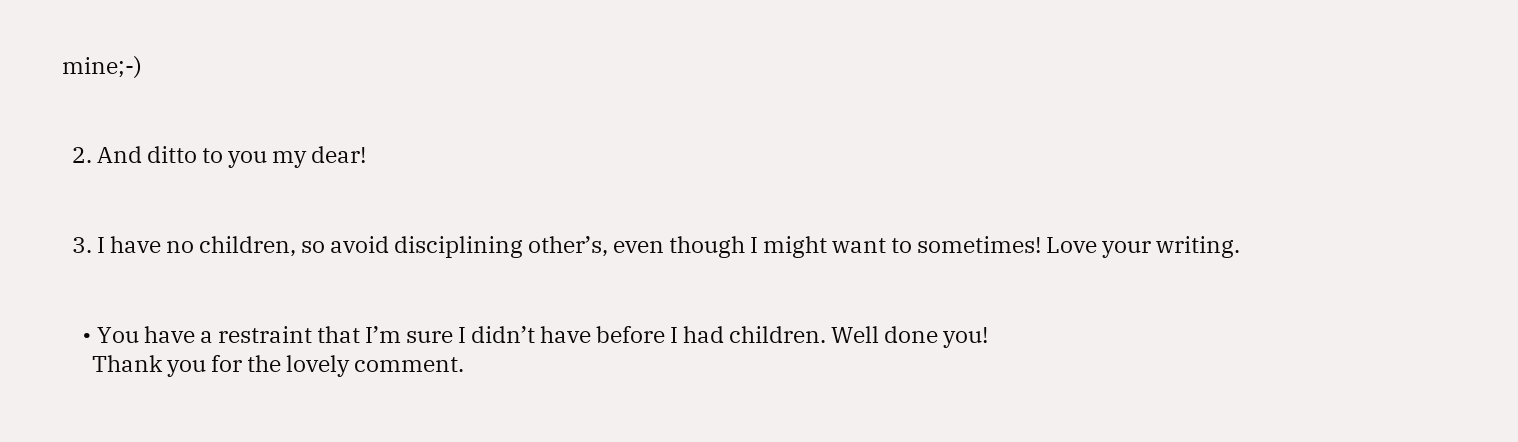mine;-)


  2. And ditto to you my dear!


  3. I have no children, so avoid disciplining other’s, even though I might want to sometimes! Love your writing.


    • You have a restraint that I’m sure I didn’t have before I had children. Well done you!
      Thank you for the lovely comment.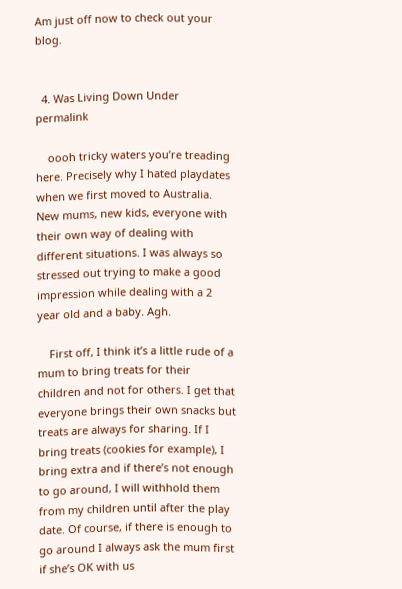Am just off now to check out your blog.


  4. Was Living Down Under permalink

    oooh tricky waters you’re treading here. Precisely why I hated playdates when we first moved to Australia. New mums, new kids, everyone with their own way of dealing with different situations. I was always so stressed out trying to make a good impression while dealing with a 2 year old and a baby. Agh.

    First off, I think it’s a little rude of a mum to bring treats for their children and not for others. I get that everyone brings their own snacks but treats are always for sharing. If I bring treats (cookies for example), I bring extra and if there’s not enough to go around, I will withhold them from my children until after the play date. Of course, if there is enough to go around I always ask the mum first if she’s OK with us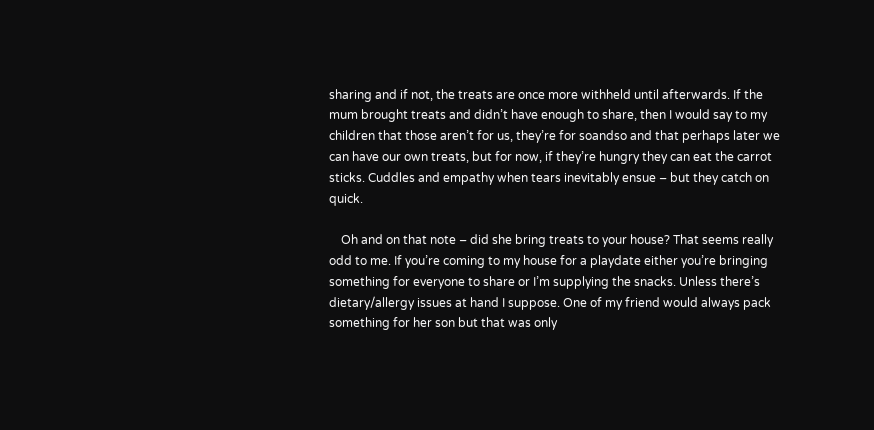sharing and if not, the treats are once more withheld until afterwards. If the mum brought treats and didn’t have enough to share, then I would say to my children that those aren’t for us, they’re for soandso and that perhaps later we can have our own treats, but for now, if they’re hungry they can eat the carrot sticks. Cuddles and empathy when tears inevitably ensue – but they catch on quick.

    Oh and on that note – did she bring treats to your house? That seems really odd to me. If you’re coming to my house for a playdate either you’re bringing something for everyone to share or I’m supplying the snacks. Unless there’s dietary/allergy issues at hand I suppose. One of my friend would always pack something for her son but that was only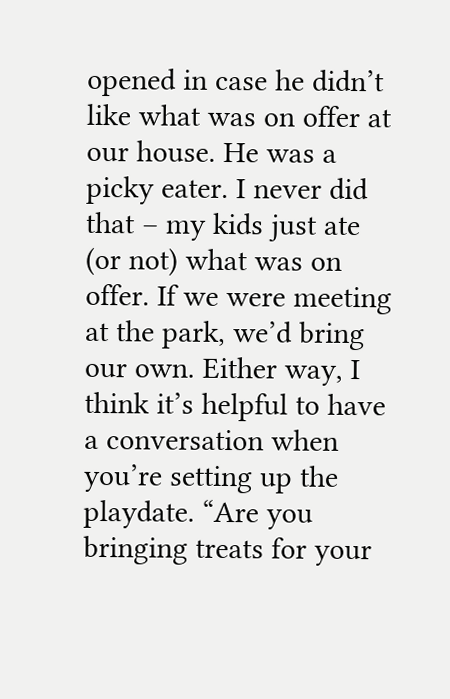opened in case he didn’t like what was on offer at our house. He was a picky eater. I never did that – my kids just ate (or not) what was on offer. If we were meeting at the park, we’d bring our own. Either way, I think it’s helpful to have a conversation when you’re setting up the playdate. “Are you bringing treats for your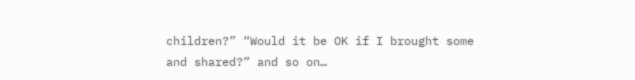children?” “Would it be OK if I brought some and shared?” and so on…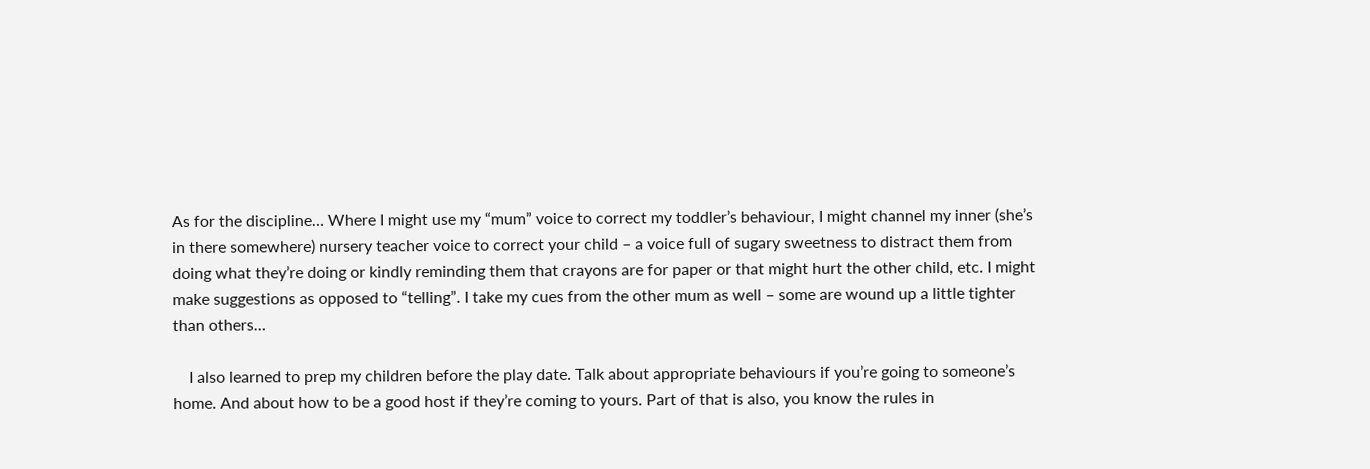As for the discipline… Where I might use my “mum” voice to correct my toddler’s behaviour, I might channel my inner (she’s in there somewhere) nursery teacher voice to correct your child – a voice full of sugary sweetness to distract them from doing what they’re doing or kindly reminding them that crayons are for paper or that might hurt the other child, etc. I might make suggestions as opposed to “telling”. I take my cues from the other mum as well – some are wound up a little tighter than others…

    I also learned to prep my children before the play date. Talk about appropriate behaviours if you’re going to someone’s home. And about how to be a good host if they’re coming to yours. Part of that is also, you know the rules in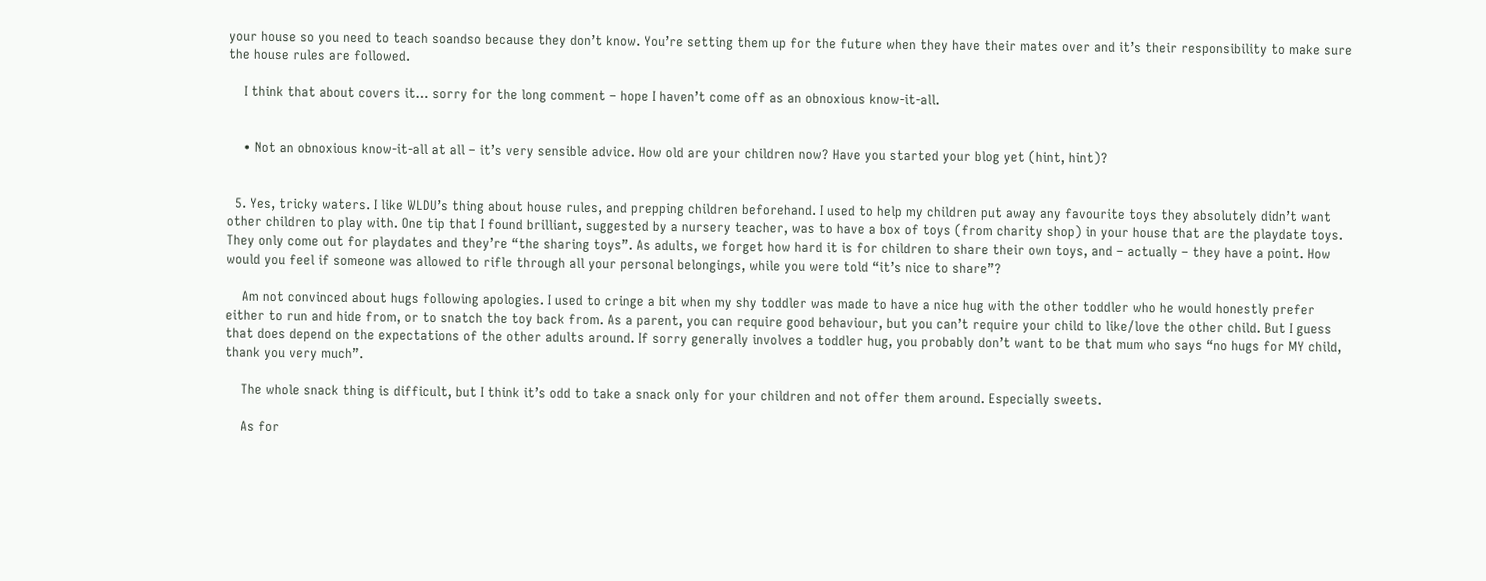your house so you need to teach soandso because they don’t know. You’re setting them up for the future when they have their mates over and it’s their responsibility to make sure the house rules are followed.

    I think that about covers it… sorry for the long comment – hope I haven’t come off as an obnoxious know-it-all.


    • Not an obnoxious know-it-all at all – it’s very sensible advice. How old are your children now? Have you started your blog yet (hint, hint)?


  5. Yes, tricky waters. I like WLDU’s thing about house rules, and prepping children beforehand. I used to help my children put away any favourite toys they absolutely didn’t want other children to play with. One tip that I found brilliant, suggested by a nursery teacher, was to have a box of toys (from charity shop) in your house that are the playdate toys. They only come out for playdates and they’re “the sharing toys”. As adults, we forget how hard it is for children to share their own toys, and – actually – they have a point. How would you feel if someone was allowed to rifle through all your personal belongings, while you were told “it’s nice to share”?

    Am not convinced about hugs following apologies. I used to cringe a bit when my shy toddler was made to have a nice hug with the other toddler who he would honestly prefer either to run and hide from, or to snatch the toy back from. As a parent, you can require good behaviour, but you can’t require your child to like/love the other child. But I guess that does depend on the expectations of the other adults around. If sorry generally involves a toddler hug, you probably don’t want to be that mum who says “no hugs for MY child, thank you very much”.

    The whole snack thing is difficult, but I think it’s odd to take a snack only for your children and not offer them around. Especially sweets.

    As for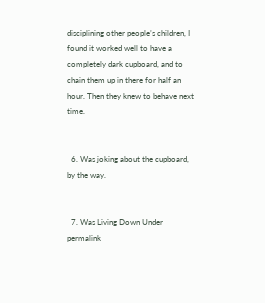disciplining other people’s children, I found it worked well to have a completely dark cupboard, and to chain them up in there for half an hour. Then they knew to behave next time.


  6. Was joking about the cupboard, by the way.


  7. Was Living Down Under permalink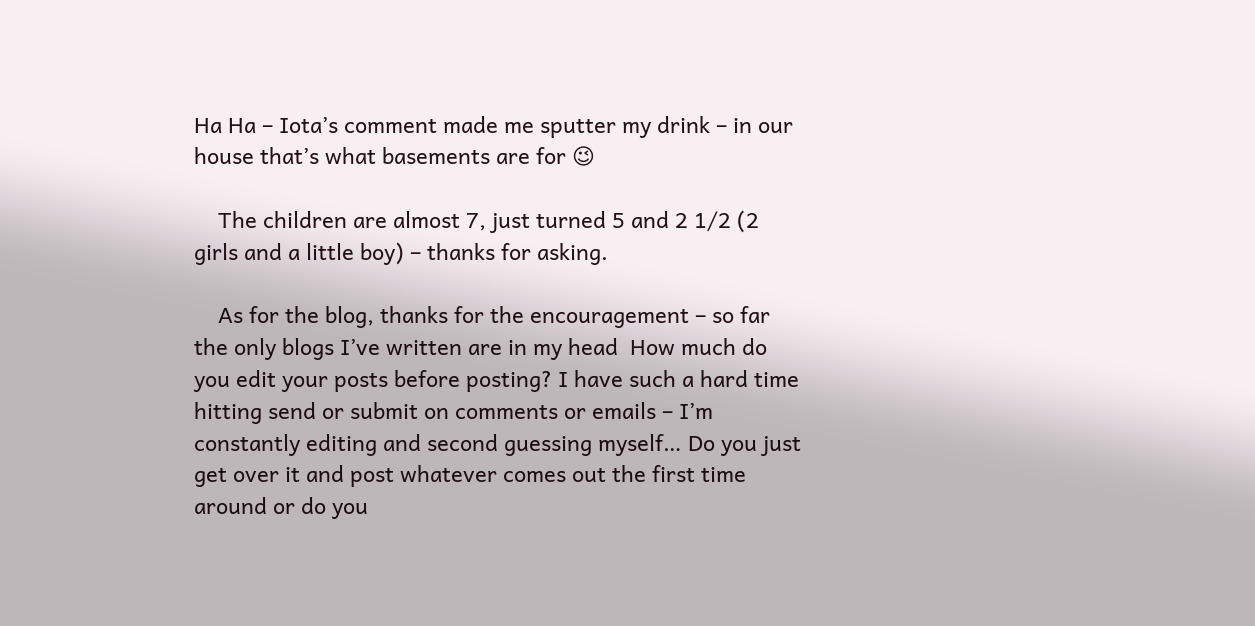Ha Ha – Iota’s comment made me sputter my drink – in our house that’s what basements are for 😉

    The children are almost 7, just turned 5 and 2 1/2 (2 girls and a little boy) – thanks for asking.

    As for the blog, thanks for the encouragement – so far the only blogs I’ve written are in my head  How much do you edit your posts before posting? I have such a hard time hitting send or submit on comments or emails – I’m constantly editing and second guessing myself… Do you just get over it and post whatever comes out the first time around or do you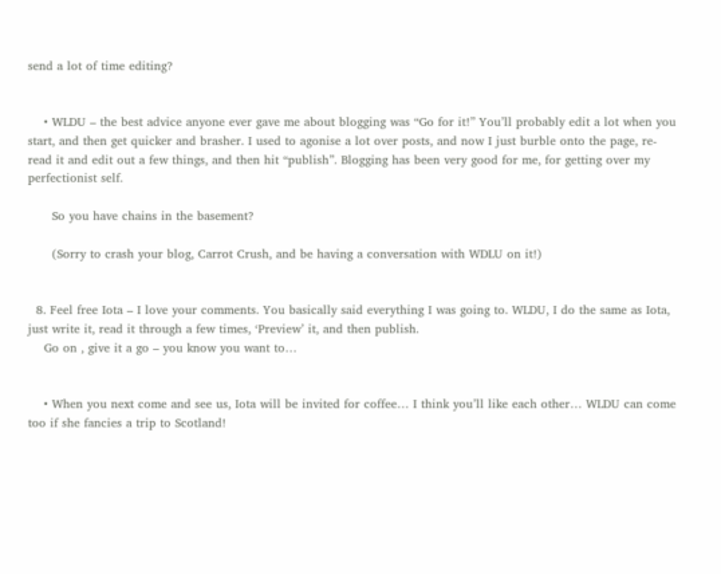send a lot of time editing?


    • WLDU – the best advice anyone ever gave me about blogging was “Go for it!” You’ll probably edit a lot when you start, and then get quicker and brasher. I used to agonise a lot over posts, and now I just burble onto the page, re-read it and edit out a few things, and then hit “publish”. Blogging has been very good for me, for getting over my perfectionist self.

      So you have chains in the basement?

      (Sorry to crash your blog, Carrot Crush, and be having a conversation with WDLU on it!)


  8. Feel free Iota – I love your comments. You basically said everything I was going to. WLDU, I do the same as Iota, just write it, read it through a few times, ‘Preview’ it, and then publish.
    Go on , give it a go – you know you want to…


    • When you next come and see us, Iota will be invited for coffee… I think you’ll like each other… WLDU can come too if she fancies a trip to Scotland!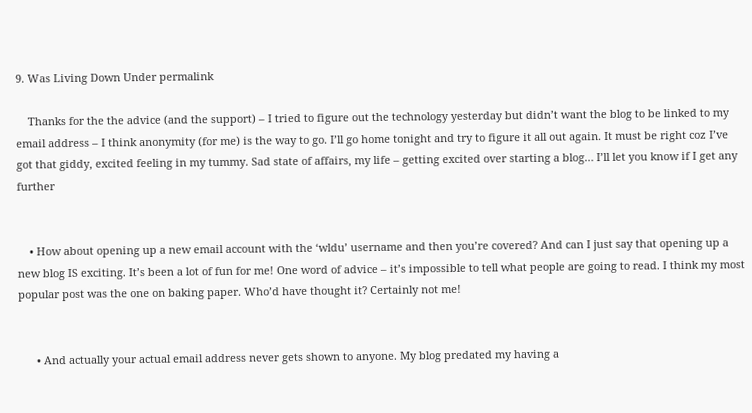9. Was Living Down Under permalink

    Thanks for the the advice (and the support) – I tried to figure out the technology yesterday but didn’t want the blog to be linked to my email address – I think anonymity (for me) is the way to go. I’ll go home tonight and try to figure it all out again. It must be right coz I’ve got that giddy, excited feeling in my tummy. Sad state of affairs, my life – getting excited over starting a blog… I’ll let you know if I get any further


    • How about opening up a new email account with the ‘wldu’ username and then you’re covered? And can I just say that opening up a new blog IS exciting. It’s been a lot of fun for me! One word of advice – it’s impossible to tell what people are going to read. I think my most popular post was the one on baking paper. Who’d have thought it? Certainly not me!


      • And actually your actual email address never gets shown to anyone. My blog predated my having a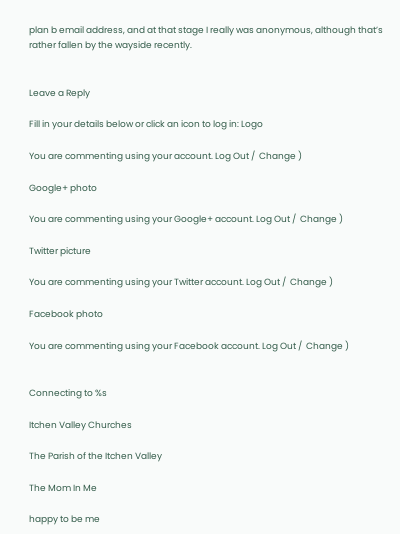plan b email address, and at that stage I really was anonymous, although that’s rather fallen by the wayside recently.


Leave a Reply

Fill in your details below or click an icon to log in: Logo

You are commenting using your account. Log Out /  Change )

Google+ photo

You are commenting using your Google+ account. Log Out /  Change )

Twitter picture

You are commenting using your Twitter account. Log Out /  Change )

Facebook photo

You are commenting using your Facebook account. Log Out /  Change )


Connecting to %s

Itchen Valley Churches

The Parish of the Itchen Valley

The Mom In Me

happy to be me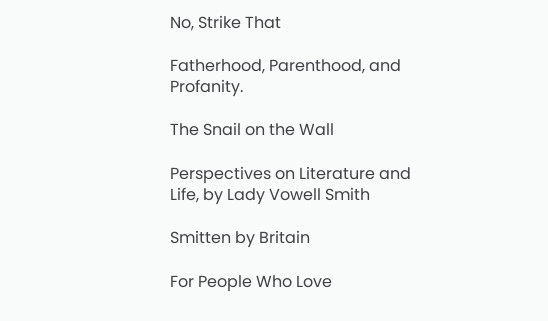No, Strike That

Fatherhood, Parenthood, and Profanity.

The Snail on the Wall

Perspectives on Literature and Life, by Lady Vowell Smith

Smitten by Britain

For People Who Love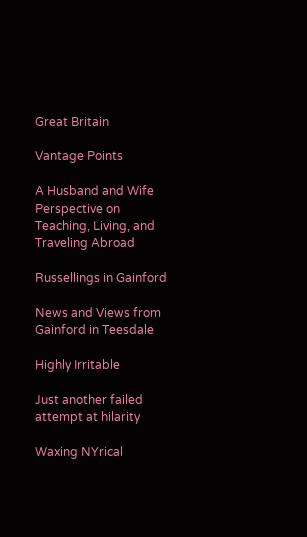Great Britain

Vantage Points

A Husband and Wife Perspective on Teaching, Living, and Traveling Abroad

Russellings in Gainford

News and Views from Gainford in Teesdale

Highly Irritable

Just another failed attempt at hilarity

Waxing NYrical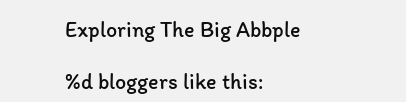Exploring The Big Abbple

%d bloggers like this: